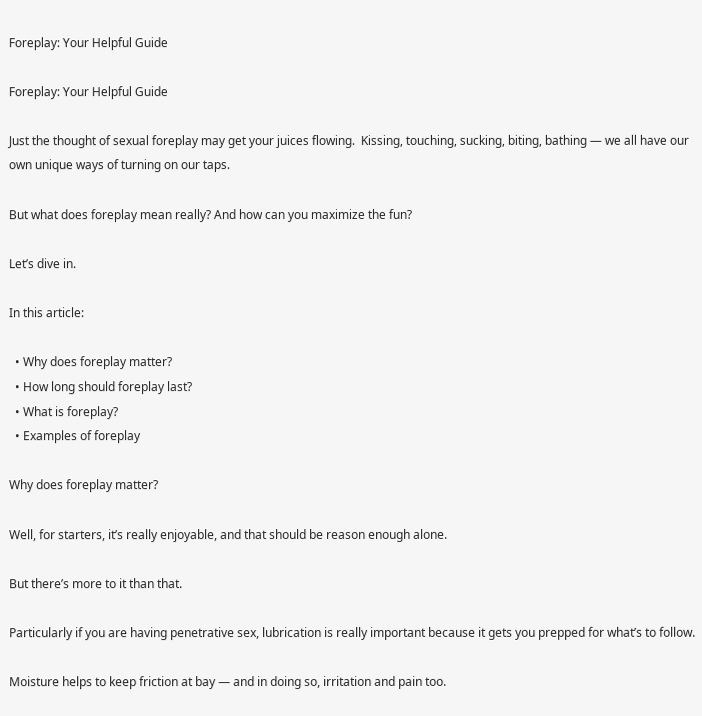Foreplay: Your Helpful Guide

Foreplay: Your Helpful Guide

Just the thought of sexual foreplay may get your juices flowing.  Kissing, touching, sucking, biting, bathing — we all have our own unique ways of turning on our taps.

But what does foreplay mean really? And how can you maximize the fun?

Let’s dive in.

In this article:

  • Why does foreplay matter?
  • How long should foreplay last?
  • What is foreplay?
  • Examples of foreplay

Why does foreplay matter?

Well, for starters, it’s really enjoyable, and that should be reason enough alone.

But there’s more to it than that.

Particularly if you are having penetrative sex, lubrication is really important because it gets you prepped for what’s to follow.

Moisture helps to keep friction at bay — and in doing so, irritation and pain too.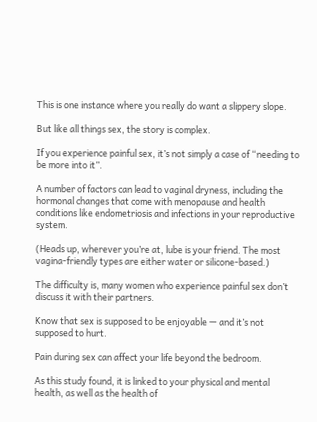This is one instance where you really do want a slippery slope.

But like all things sex, the story is complex.

If you experience painful sex, it’s not simply a case of “needing to be more into it”.

A number of factors can lead to vaginal dryness, including the hormonal changes that come with menopause and health conditions like endometriosis and infections in your reproductive system.

(Heads up, wherever you’re at, lube is your friend. The most vagina-friendly types are either water or silicone-based.)

The difficulty is, many women who experience painful sex don’t discuss it with their partners.

Know that sex is supposed to be enjoyable — and it’s not supposed to hurt.

Pain during sex can affect your life beyond the bedroom.

As this study found, it is linked to your physical and mental health, as well as the health of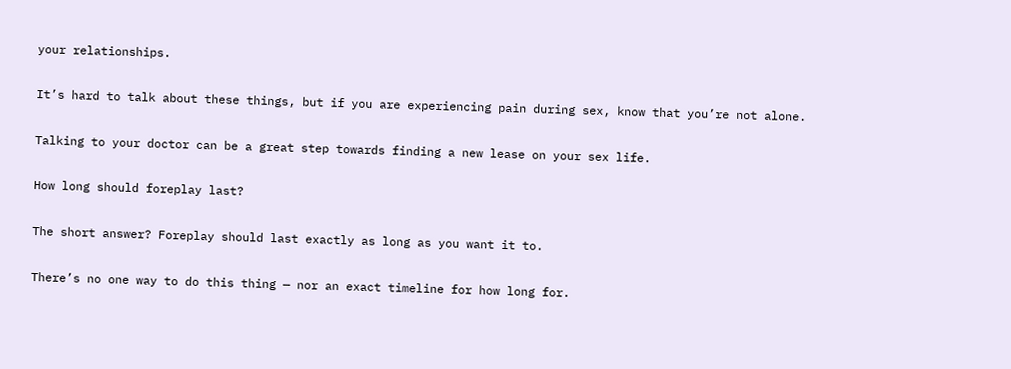your relationships.

It’s hard to talk about these things, but if you are experiencing pain during sex, know that you’re not alone.

Talking to your doctor can be a great step towards finding a new lease on your sex life.

How long should foreplay last?

The short answer? Foreplay should last exactly as long as you want it to.

There’s no one way to do this thing — nor an exact timeline for how long for.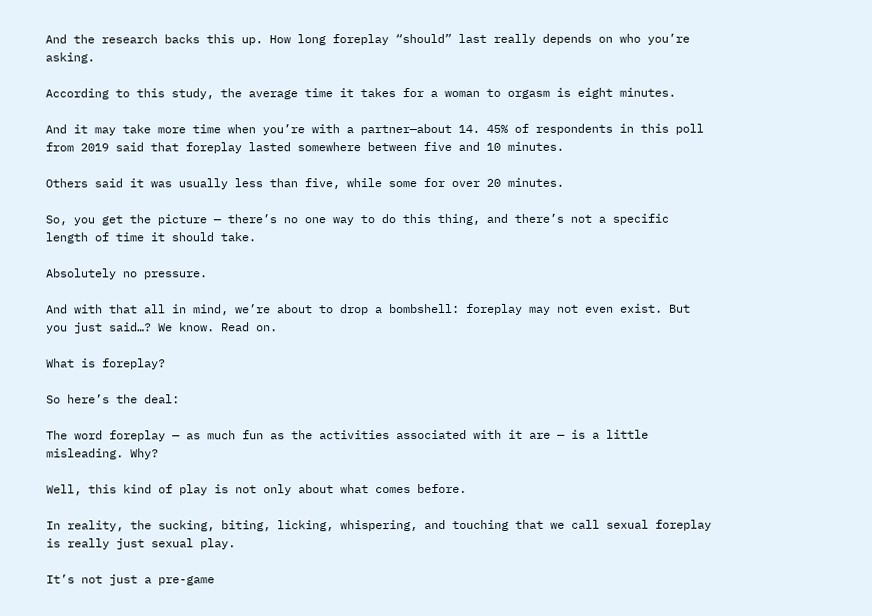And the research backs this up. How long foreplay “should” last really depends on who you’re asking.

According to this study, the average time it takes for a woman to orgasm is eight minutes.

And it may take more time when you’re with a partner—about 14. 45% of respondents in this poll from 2019 said that foreplay lasted somewhere between five and 10 minutes.

Others said it was usually less than five, while some for over 20 minutes.

So, you get the picture — there’s no one way to do this thing, and there’s not a specific length of time it should take.

Absolutely no pressure.

And with that all in mind, we’re about to drop a bombshell: foreplay may not even exist. But you just said…? We know. Read on.

What is foreplay?

So here’s the deal:

The word foreplay — as much fun as the activities associated with it are — is a little misleading. Why?

Well, this kind of play is not only about what comes before.

In reality, the sucking, biting, licking, whispering, and touching that we call sexual foreplay is really just sexual play.

It’s not just a pre-game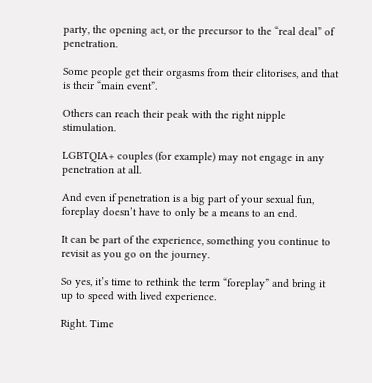party, the opening act, or the precursor to the “real deal” of penetration.

Some people get their orgasms from their clitorises, and that is their “main event”.

Others can reach their peak with the right nipple stimulation.

LGBTQIA+ couples (for example) may not engage in any penetration at all.

And even if penetration is a big part of your sexual fun, foreplay doesn’t have to only be a means to an end.

It can be part of the experience, something you continue to revisit as you go on the journey.

So yes, it’s time to rethink the term “foreplay” and bring it up to speed with lived experience.

Right. Time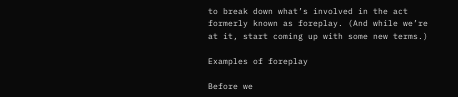to break down what’s involved in the act formerly known as foreplay. (And while we’re at it, start coming up with some new terms.)

Examples of foreplay

Before we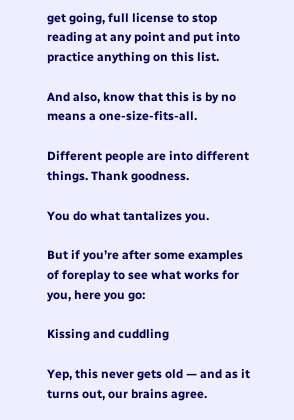get going, full license to stop reading at any point and put into practice anything on this list.

And also, know that this is by no means a one-size-fits-all.

Different people are into different things. Thank goodness.

You do what tantalizes you.

But if you’re after some examples of foreplay to see what works for you, here you go:

Kissing and cuddling

Yep, this never gets old — and as it turns out, our brains agree.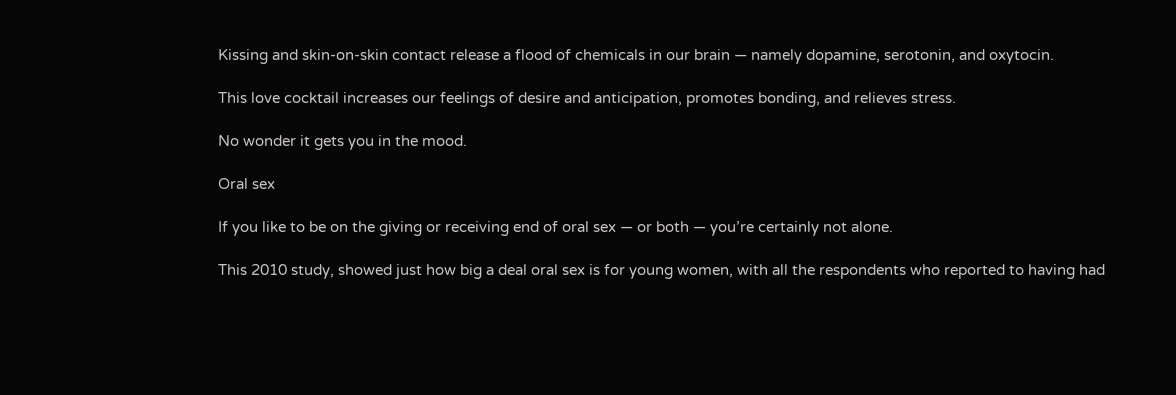Kissing and skin-on-skin contact release a flood of chemicals in our brain — namely dopamine, serotonin, and oxytocin.

This love cocktail increases our feelings of desire and anticipation, promotes bonding, and relieves stress.

No wonder it gets you in the mood.

Oral sex

If you like to be on the giving or receiving end of oral sex — or both — you’re certainly not alone.

This 2010 study, showed just how big a deal oral sex is for young women, with all the respondents who reported to having had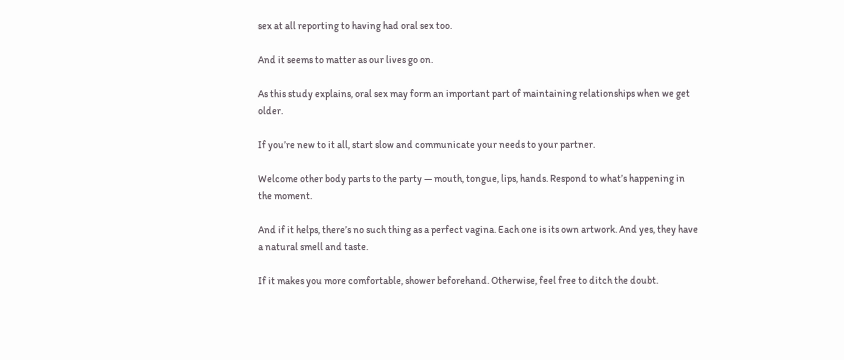sex at all reporting to having had oral sex too.

And it seems to matter as our lives go on.

As this study explains, oral sex may form an important part of maintaining relationships when we get older.

If you’re new to it all, start slow and communicate your needs to your partner.

Welcome other body parts to the party — mouth, tongue, lips, hands. Respond to what’s happening in the moment.

And if it helps, there’s no such thing as a perfect vagina. Each one is its own artwork. And yes, they have a natural smell and taste.

If it makes you more comfortable, shower beforehand. Otherwise, feel free to ditch the doubt.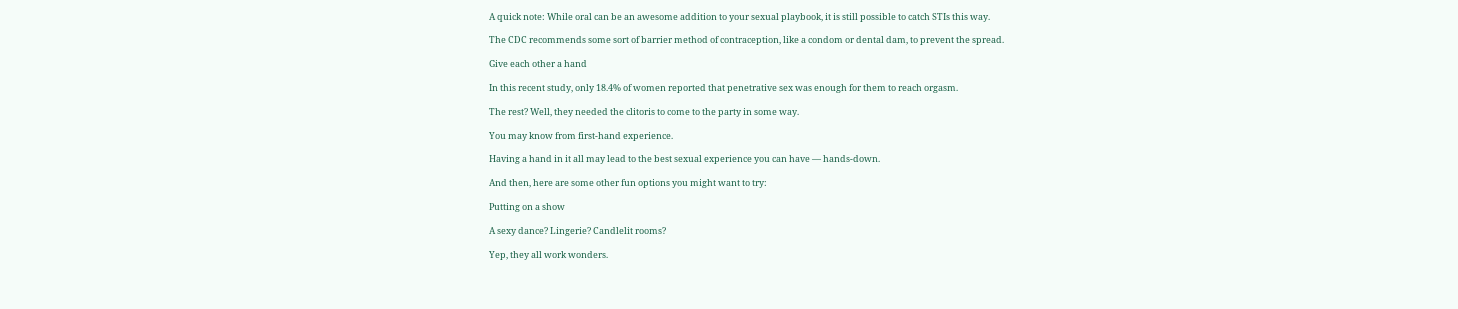A quick note: While oral can be an awesome addition to your sexual playbook, it is still possible to catch STIs this way.

The CDC recommends some sort of barrier method of contraception, like a condom or dental dam, to prevent the spread.

Give each other a hand

In this recent study, only 18.4% of women reported that penetrative sex was enough for them to reach orgasm.

The rest? Well, they needed the clitoris to come to the party in some way.

You may know from first-hand experience.

Having a hand in it all may lead to the best sexual experience you can have — hands-down.

And then, here are some other fun options you might want to try:

Putting on a show

A sexy dance? Lingerie? Candlelit rooms?

Yep, they all work wonders.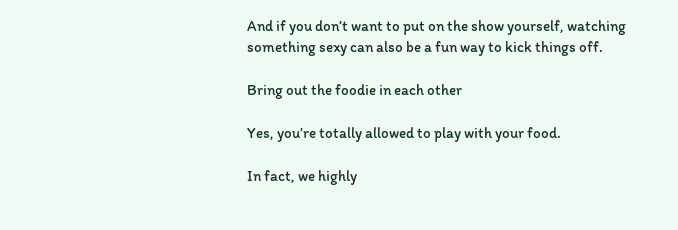And if you don’t want to put on the show yourself, watching something sexy can also be a fun way to kick things off.

Bring out the foodie in each other

Yes, you’re totally allowed to play with your food.

In fact, we highly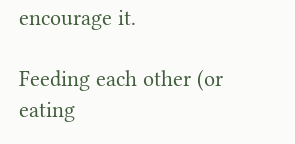encourage it.

Feeding each other (or eating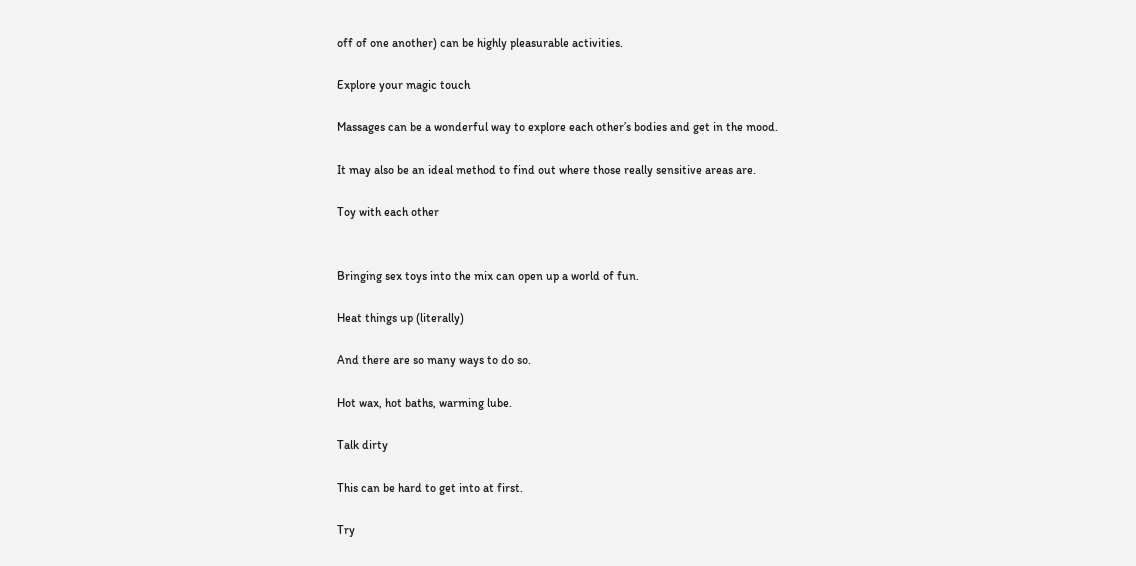off of one another) can be highly pleasurable activities.

Explore your magic touch

Massages can be a wonderful way to explore each other’s bodies and get in the mood.

It may also be an ideal method to find out where those really sensitive areas are.

Toy with each other


Bringing sex toys into the mix can open up a world of fun.

Heat things up (literally)

And there are so many ways to do so.

Hot wax, hot baths, warming lube.

Talk dirty

This can be hard to get into at first.

Try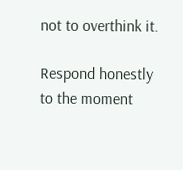not to overthink it.

Respond honestly to the moment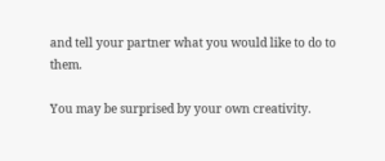and tell your partner what you would like to do to them.

You may be surprised by your own creativity.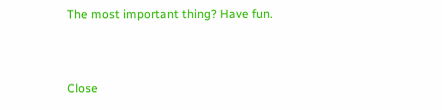The most important thing? Have fun.


Close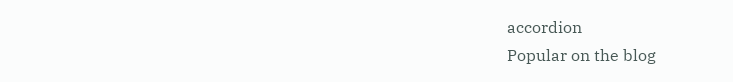accordion
Popular on the blog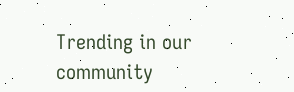Trending in our community